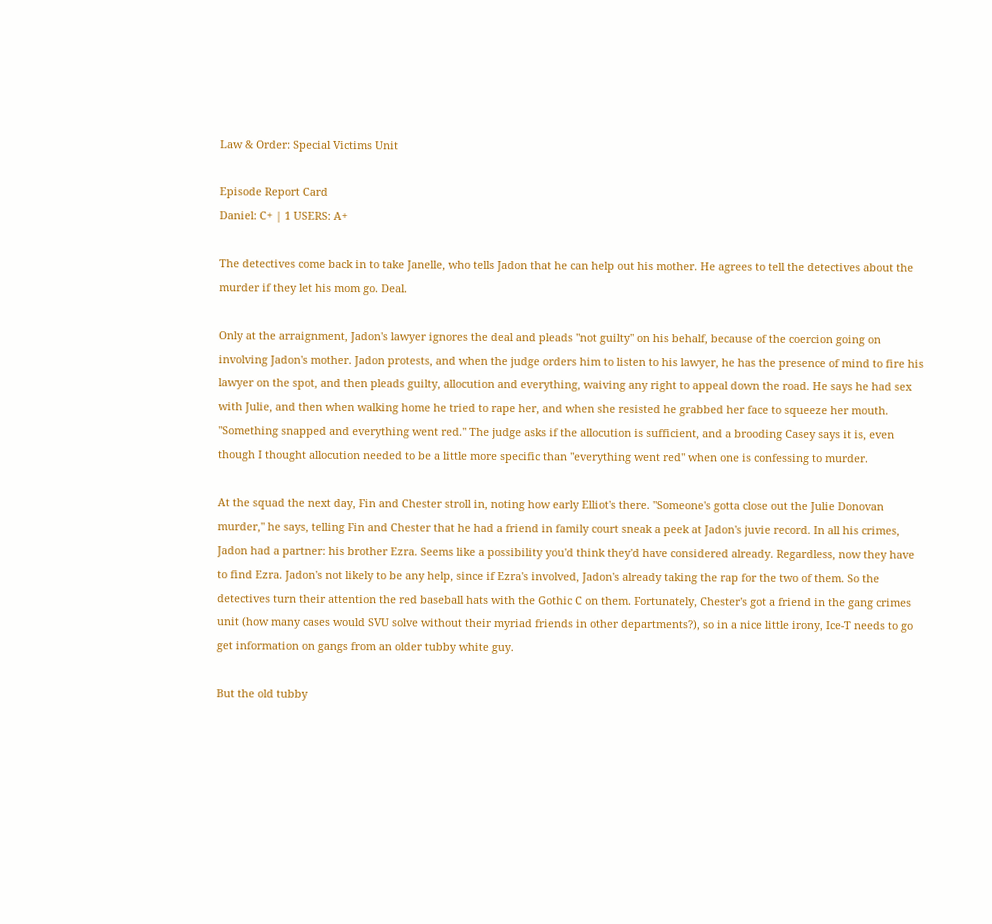Law & Order: Special Victims Unit

Episode Report Card
Daniel: C+ | 1 USERS: A+

The detectives come back in to take Janelle, who tells Jadon that he can help out his mother. He agrees to tell the detectives about the murder if they let his mom go. Deal.

Only at the arraignment, Jadon's lawyer ignores the deal and pleads "not guilty" on his behalf, because of the coercion going on involving Jadon's mother. Jadon protests, and when the judge orders him to listen to his lawyer, he has the presence of mind to fire his lawyer on the spot, and then pleads guilty, allocution and everything, waiving any right to appeal down the road. He says he had sex with Julie, and then when walking home he tried to rape her, and when she resisted he grabbed her face to squeeze her mouth. "Something snapped and everything went red." The judge asks if the allocution is sufficient, and a brooding Casey says it is, even though I thought allocution needed to be a little more specific than "everything went red" when one is confessing to murder.

At the squad the next day, Fin and Chester stroll in, noting how early Elliot's there. "Someone's gotta close out the Julie Donovan murder," he says, telling Fin and Chester that he had a friend in family court sneak a peek at Jadon's juvie record. In all his crimes, Jadon had a partner: his brother Ezra. Seems like a possibility you'd think they'd have considered already. Regardless, now they have to find Ezra. Jadon's not likely to be any help, since if Ezra's involved, Jadon's already taking the rap for the two of them. So the detectives turn their attention the red baseball hats with the Gothic C on them. Fortunately, Chester's got a friend in the gang crimes unit (how many cases would SVU solve without their myriad friends in other departments?), so in a nice little irony, Ice-T needs to go get information on gangs from an older tubby white guy.

But the old tubby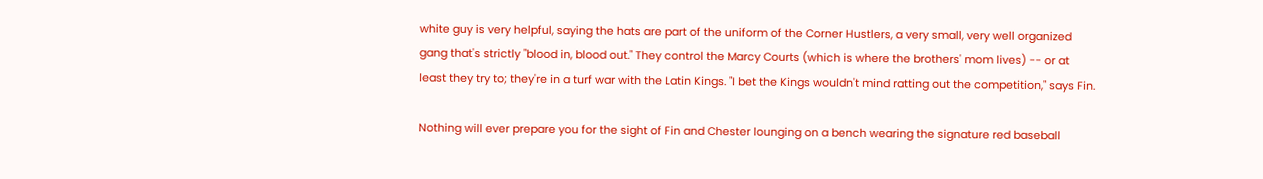white guy is very helpful, saying the hats are part of the uniform of the Corner Hustlers, a very small, very well organized gang that's strictly "blood in, blood out." They control the Marcy Courts (which is where the brothers' mom lives) -- or at least they try to; they're in a turf war with the Latin Kings. "I bet the Kings wouldn't mind ratting out the competition," says Fin.

Nothing will ever prepare you for the sight of Fin and Chester lounging on a bench wearing the signature red baseball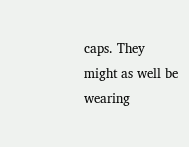caps. They might as well be wearing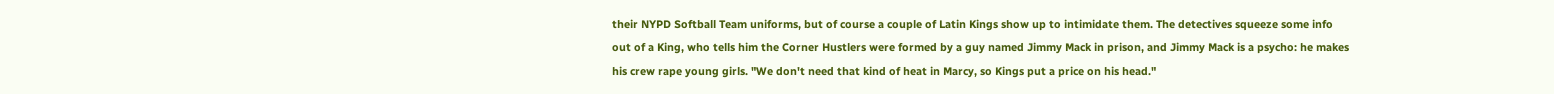their NYPD Softball Team uniforms, but of course a couple of Latin Kings show up to intimidate them. The detectives squeeze some info out of a King, who tells him the Corner Hustlers were formed by a guy named Jimmy Mack in prison, and Jimmy Mack is a psycho: he makes his crew rape young girls. "We don't need that kind of heat in Marcy, so Kings put a price on his head."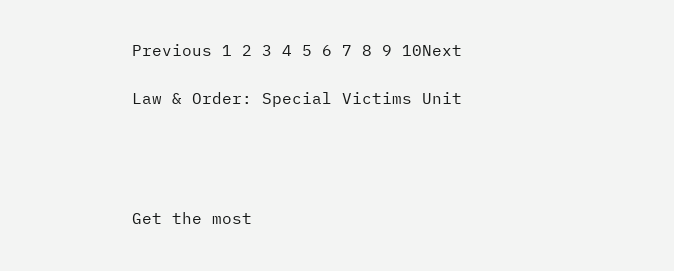Previous 1 2 3 4 5 6 7 8 9 10Next

Law & Order: Special Victims Unit




Get the most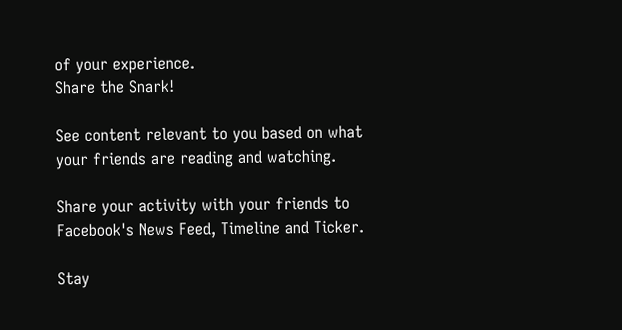of your experience.
Share the Snark!

See content relevant to you based on what your friends are reading and watching.

Share your activity with your friends to Facebook's News Feed, Timeline and Ticker.

Stay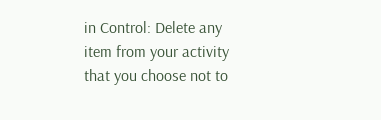in Control: Delete any item from your activity that you choose not to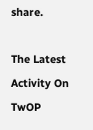share.

The Latest Activity On TwOP